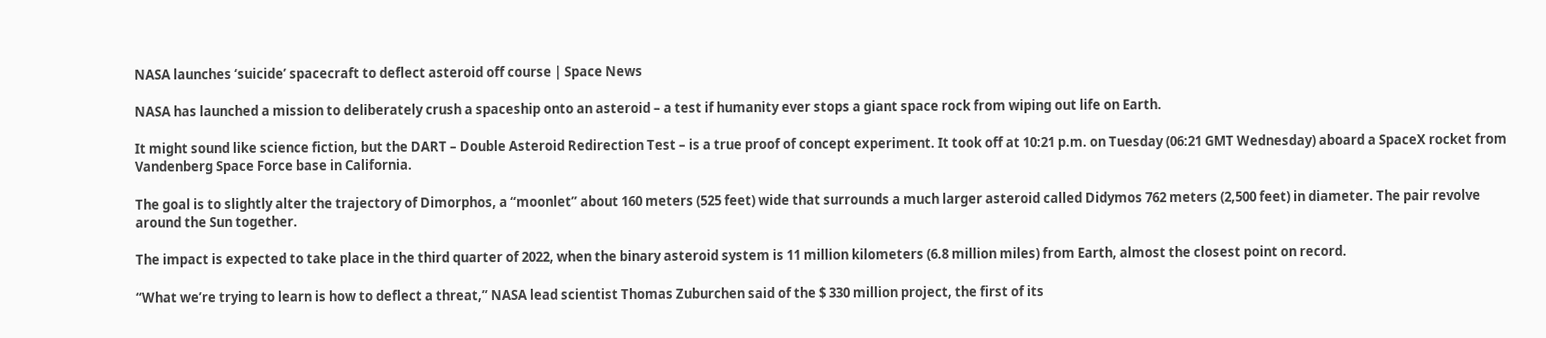NASA launches ‘suicide’ spacecraft to deflect asteroid off course | Space News

NASA has launched a mission to deliberately crush a spaceship onto an asteroid – a test if humanity ever stops a giant space rock from wiping out life on Earth.

It might sound like science fiction, but the DART – Double Asteroid Redirection Test – is a true proof of concept experiment. It took off at 10:21 p.m. on Tuesday (06:21 GMT Wednesday) aboard a SpaceX rocket from Vandenberg Space Force base in California.

The goal is to slightly alter the trajectory of Dimorphos, a “moonlet” about 160 meters (525 feet) wide that surrounds a much larger asteroid called Didymos 762 meters (2,500 feet) in diameter. The pair revolve around the Sun together.

The impact is expected to take place in the third quarter of 2022, when the binary asteroid system is 11 million kilometers (6.8 million miles) from Earth, almost the closest point on record.

“What we’re trying to learn is how to deflect a threat,” NASA lead scientist Thomas Zuburchen said of the $ 330 million project, the first of its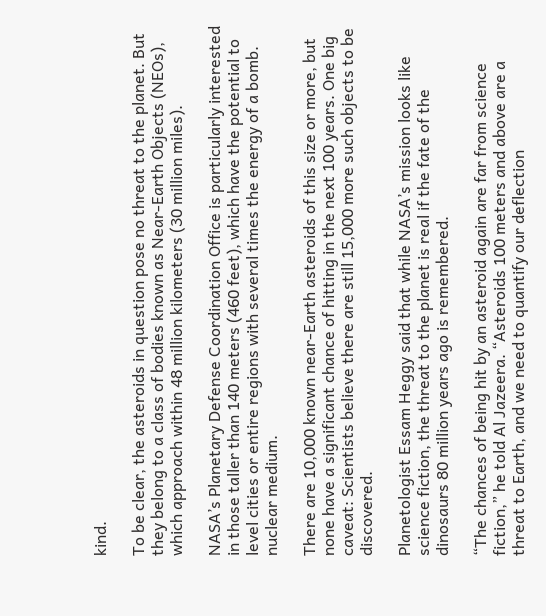kind.

To be clear, the asteroids in question pose no threat to the planet. But they belong to a class of bodies known as Near-Earth Objects (NEOs), which approach within 48 million kilometers (30 million miles).

NASA’s Planetary Defense Coordination Office is particularly interested in those taller than 140 meters (460 feet), which have the potential to level cities or entire regions with several times the energy of a bomb. nuclear medium.

There are 10,000 known near-Earth asteroids of this size or more, but none have a significant chance of hitting in the next 100 years. One big caveat: Scientists believe there are still 15,000 more such objects to be discovered.

Planetologist Essam Heggy said that while NASA’s mission looks like science fiction, the threat to the planet is real if the fate of the dinosaurs 80 million years ago is remembered.

“The chances of being hit by an asteroid again are far from science fiction,” he told Al Jazeera. “Asteroids 100 meters and above are a threat to Earth, and we need to quantify our deflection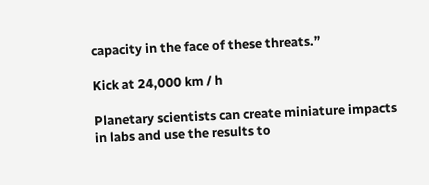capacity in the face of these threats.”

Kick at 24,000 km / h

Planetary scientists can create miniature impacts in labs and use the results to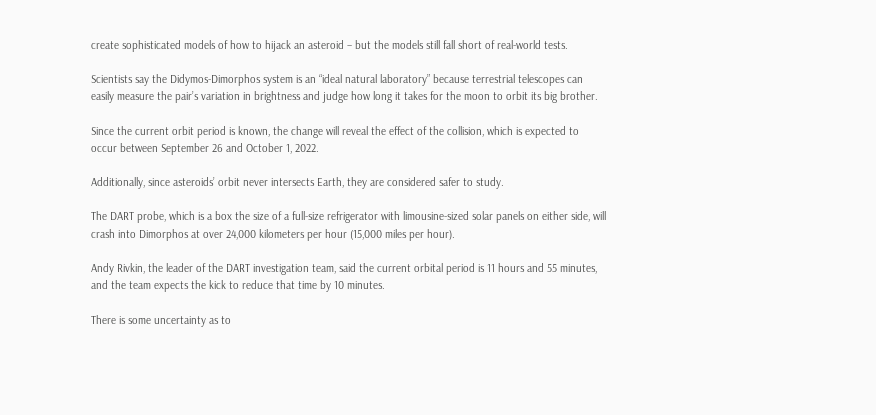create sophisticated models of how to hijack an asteroid – but the models still fall short of real-world tests.

Scientists say the Didymos-Dimorphos system is an “ideal natural laboratory” because terrestrial telescopes can easily measure the pair’s variation in brightness and judge how long it takes for the moon to orbit its big brother.

Since the current orbit period is known, the change will reveal the effect of the collision, which is expected to occur between September 26 and October 1, 2022.

Additionally, since asteroids’ orbit never intersects Earth, they are considered safer to study.

The DART probe, which is a box the size of a full-size refrigerator with limousine-sized solar panels on either side, will crash into Dimorphos at over 24,000 kilometers per hour (15,000 miles per hour).

Andy Rivkin, the leader of the DART investigation team, said the current orbital period is 11 hours and 55 minutes, and the team expects the kick to reduce that time by 10 minutes.

There is some uncertainty as to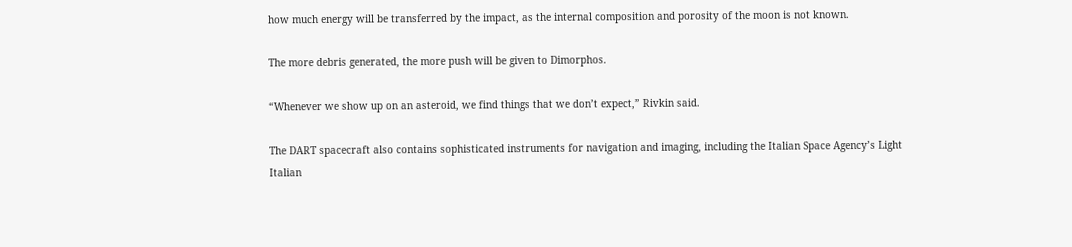how much energy will be transferred by the impact, as the internal composition and porosity of the moon is not known.

The more debris generated, the more push will be given to Dimorphos.

“Whenever we show up on an asteroid, we find things that we don’t expect,” Rivkin said.

The DART spacecraft also contains sophisticated instruments for navigation and imaging, including the Italian Space Agency’s Light Italian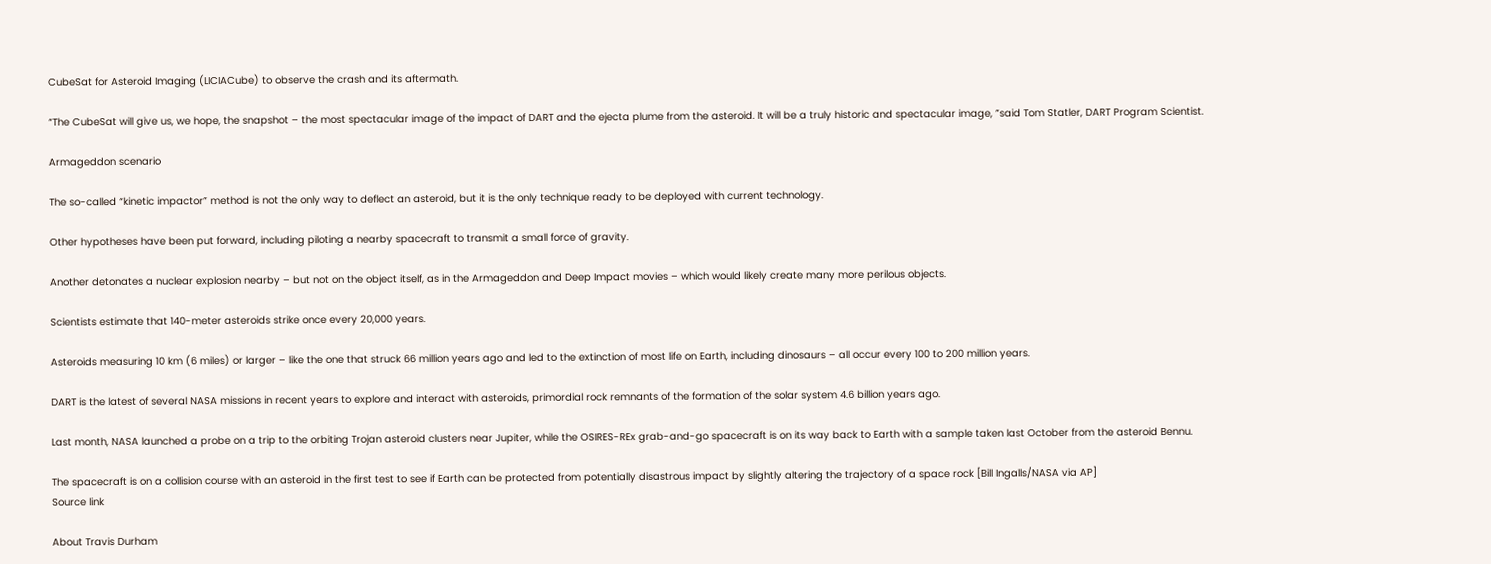CubeSat for Asteroid Imaging (LICIACube) to observe the crash and its aftermath.

“The CubeSat will give us, we hope, the snapshot – the most spectacular image of the impact of DART and the ejecta plume from the asteroid. It will be a truly historic and spectacular image, ”said Tom Statler, DART Program Scientist.

Armageddon scenario

The so-called “kinetic impactor” method is not the only way to deflect an asteroid, but it is the only technique ready to be deployed with current technology.

Other hypotheses have been put forward, including piloting a nearby spacecraft to transmit a small force of gravity.

Another detonates a nuclear explosion nearby – but not on the object itself, as in the Armageddon and Deep Impact movies – which would likely create many more perilous objects.

Scientists estimate that 140-meter asteroids strike once every 20,000 years.

Asteroids measuring 10 km (6 miles) or larger – like the one that struck 66 million years ago and led to the extinction of most life on Earth, including dinosaurs – all occur every 100 to 200 million years.

DART is the latest of several NASA missions in recent years to explore and interact with asteroids, primordial rock remnants of the formation of the solar system 4.6 billion years ago.

Last month, NASA launched a probe on a trip to the orbiting Trojan asteroid clusters near Jupiter, while the OSIRES-REx grab-and-go spacecraft is on its way back to Earth with a sample taken last October from the asteroid Bennu.

The spacecraft is on a collision course with an asteroid in the first test to see if Earth can be protected from potentially disastrous impact by slightly altering the trajectory of a space rock [Bill Ingalls/NASA via AP]
Source link

About Travis Durham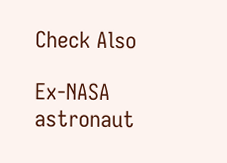Check Also

Ex-NASA astronaut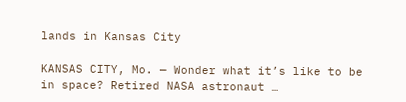lands in Kansas City

KANSAS CITY, Mo. — Wonder what it’s like to be in space? Retired NASA astronaut …